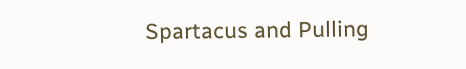Spartacus and Pulling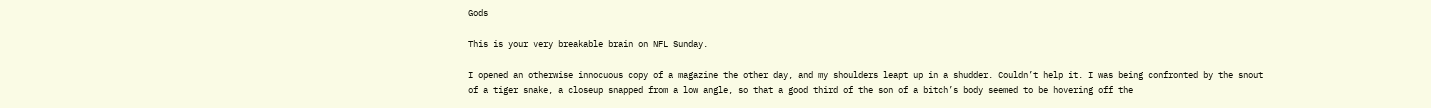Gods

This is your very breakable brain on NFL Sunday.

I opened an otherwise innocuous copy of a magazine the other day, and my shoulders leapt up in a shudder. Couldn’t help it. I was being confronted by the snout of a tiger snake, a closeup snapped from a low angle, so that a good third of the son of a bitch’s body seemed to be hovering off the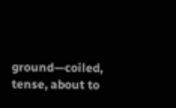ground—coiled, tense, about to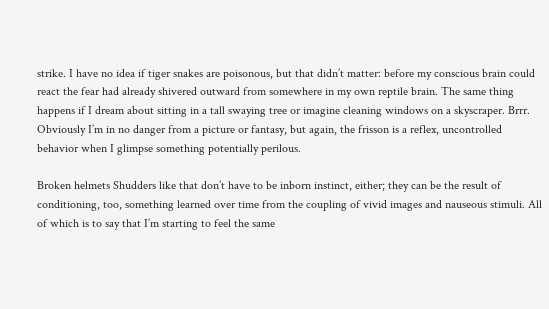strike. I have no idea if tiger snakes are poisonous, but that didn’t matter: before my conscious brain could react the fear had already shivered outward from somewhere in my own reptile brain. The same thing happens if I dream about sitting in a tall swaying tree or imagine cleaning windows on a skyscraper. Brrr. Obviously I’m in no danger from a picture or fantasy, but again, the frisson is a reflex, uncontrolled behavior when I glimpse something potentially perilous.

Broken helmets Shudders like that don’t have to be inborn instinct, either; they can be the result of conditioning, too, something learned over time from the coupling of vivid images and nauseous stimuli. All of which is to say that I’m starting to feel the same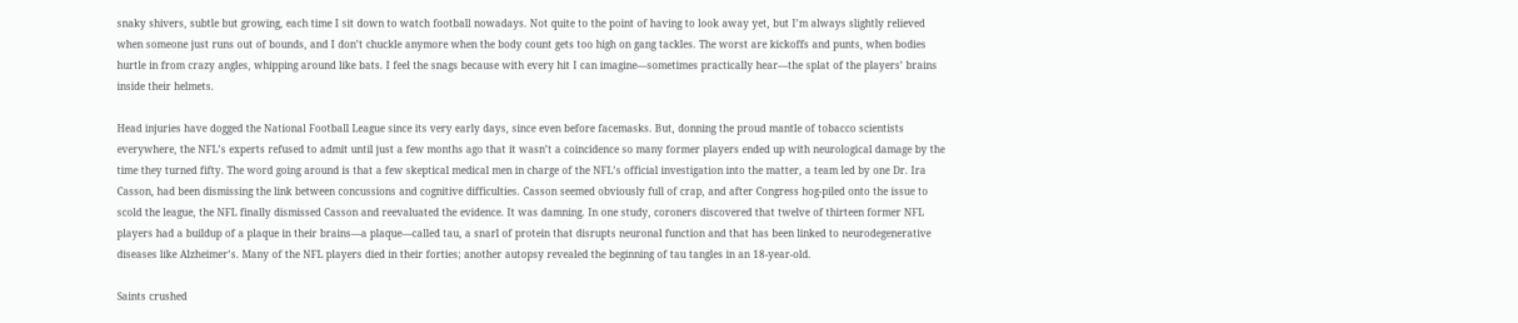snaky shivers, subtle but growing, each time I sit down to watch football nowadays. Not quite to the point of having to look away yet, but I’m always slightly relieved when someone just runs out of bounds, and I don’t chuckle anymore when the body count gets too high on gang tackles. The worst are kickoffs and punts, when bodies hurtle in from crazy angles, whipping around like bats. I feel the snags because with every hit I can imagine—sometimes practically hear—the splat of the players’ brains inside their helmets.

Head injuries have dogged the National Football League since its very early days, since even before facemasks. But, donning the proud mantle of tobacco scientists everywhere, the NFL’s experts refused to admit until just a few months ago that it wasn’t a coincidence so many former players ended up with neurological damage by the time they turned fifty. The word going around is that a few skeptical medical men in charge of the NFL’s official investigation into the matter, a team led by one Dr. Ira Casson, had been dismissing the link between concussions and cognitive difficulties. Casson seemed obviously full of crap, and after Congress hog-piled onto the issue to scold the league, the NFL finally dismissed Casson and reevaluated the evidence. It was damning. In one study, coroners discovered that twelve of thirteen former NFL players had a buildup of a plaque in their brains—a plaque—called tau, a snarl of protein that disrupts neuronal function and that has been linked to neurodegenerative diseases like Alzheimer’s. Many of the NFL players died in their forties; another autopsy revealed the beginning of tau tangles in an 18-year-old.

Saints crushed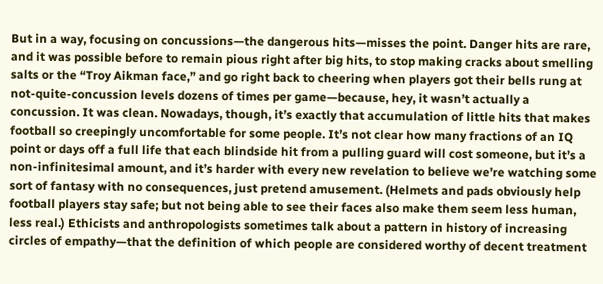But in a way, focusing on concussions—the dangerous hits—misses the point. Danger hits are rare, and it was possible before to remain pious right after big hits, to stop making cracks about smelling salts or the “Troy Aikman face,” and go right back to cheering when players got their bells rung at not-quite-concussion levels dozens of times per game—because, hey, it wasn’t actually a concussion. It was clean. Nowadays, though, it’s exactly that accumulation of little hits that makes football so creepingly uncomfortable for some people. It’s not clear how many fractions of an IQ point or days off a full life that each blindside hit from a pulling guard will cost someone, but it’s a non-infinitesimal amount, and it’s harder with every new revelation to believe we’re watching some sort of fantasy with no consequences, just pretend amusement. (Helmets and pads obviously help football players stay safe; but not being able to see their faces also make them seem less human, less real.) Ethicists and anthropologists sometimes talk about a pattern in history of increasing circles of empathy—that the definition of which people are considered worthy of decent treatment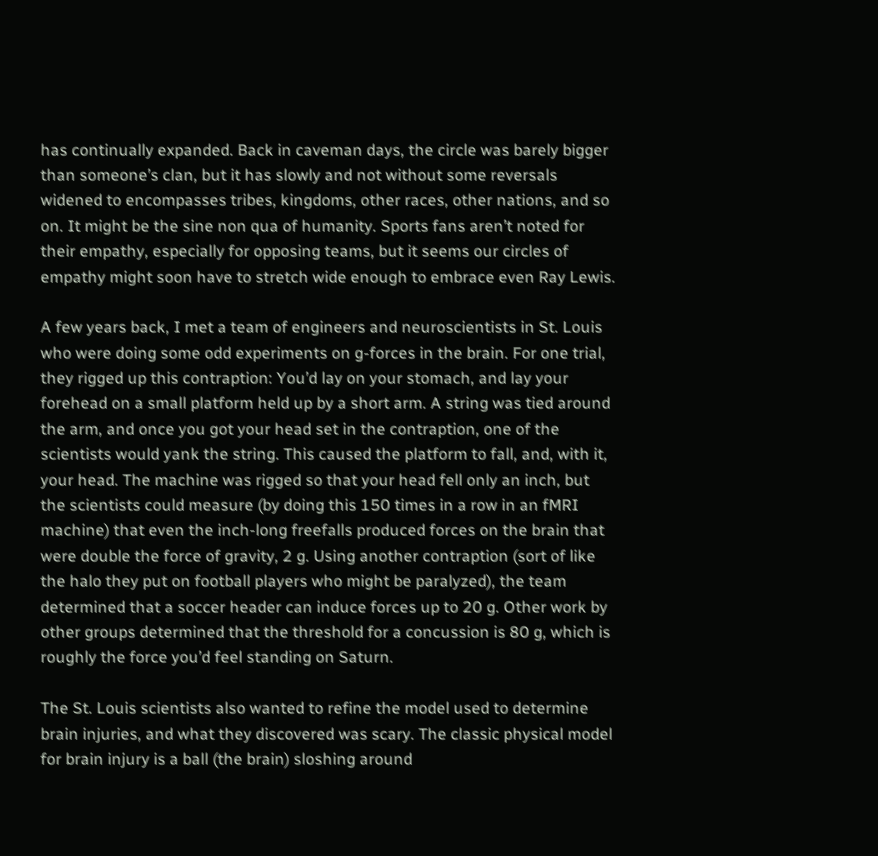has continually expanded. Back in caveman days, the circle was barely bigger than someone’s clan, but it has slowly and not without some reversals widened to encompasses tribes, kingdoms, other races, other nations, and so on. It might be the sine non qua of humanity. Sports fans aren’t noted for their empathy, especially for opposing teams, but it seems our circles of empathy might soon have to stretch wide enough to embrace even Ray Lewis.

A few years back, I met a team of engineers and neuroscientists in St. Louis who were doing some odd experiments on g-forces in the brain. For one trial, they rigged up this contraption: You’d lay on your stomach, and lay your forehead on a small platform held up by a short arm. A string was tied around the arm, and once you got your head set in the contraption, one of the scientists would yank the string. This caused the platform to fall, and, with it, your head. The machine was rigged so that your head fell only an inch, but the scientists could measure (by doing this 150 times in a row in an fMRI machine) that even the inch-long freefalls produced forces on the brain that were double the force of gravity, 2 g. Using another contraption (sort of like the halo they put on football players who might be paralyzed), the team determined that a soccer header can induce forces up to 20 g. Other work by other groups determined that the threshold for a concussion is 80 g, which is roughly the force you’d feel standing on Saturn.

The St. Louis scientists also wanted to refine the model used to determine brain injuries, and what they discovered was scary. The classic physical model for brain injury is a ball (the brain) sloshing around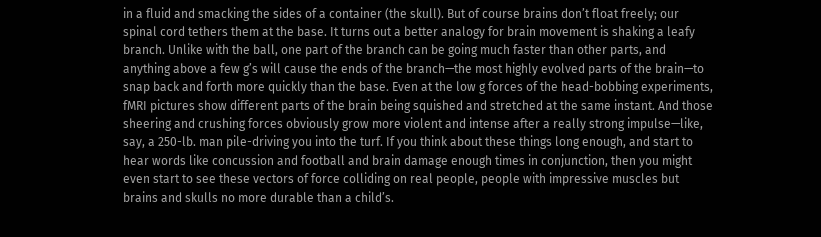in a fluid and smacking the sides of a container (the skull). But of course brains don’t float freely; our spinal cord tethers them at the base. It turns out a better analogy for brain movement is shaking a leafy branch. Unlike with the ball, one part of the branch can be going much faster than other parts, and anything above a few g’s will cause the ends of the branch—the most highly evolved parts of the brain—to snap back and forth more quickly than the base. Even at the low g forces of the head-bobbing experiments, fMRI pictures show different parts of the brain being squished and stretched at the same instant. And those sheering and crushing forces obviously grow more violent and intense after a really strong impulse—like, say, a 250-lb. man pile-driving you into the turf. If you think about these things long enough, and start to hear words like concussion and football and brain damage enough times in conjunction, then you might even start to see these vectors of force colliding on real people, people with impressive muscles but brains and skulls no more durable than a child’s.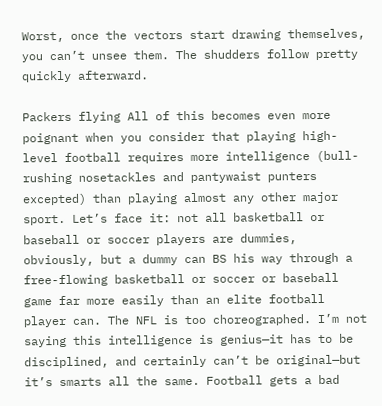Worst, once the vectors start drawing themselves, you can’t unsee them. The shudders follow pretty quickly afterward.

Packers flying All of this becomes even more poignant when you consider that playing high-level football requires more intelligence (bull-rushing nosetackles and pantywaist punters excepted) than playing almost any other major sport. Let’s face it: not all basketball or baseball or soccer players are dummies, obviously, but a dummy can BS his way through a free-flowing basketball or soccer or baseball game far more easily than an elite football player can. The NFL is too choreographed. I’m not saying this intelligence is genius—it has to be disciplined, and certainly can’t be original—but it’s smarts all the same. Football gets a bad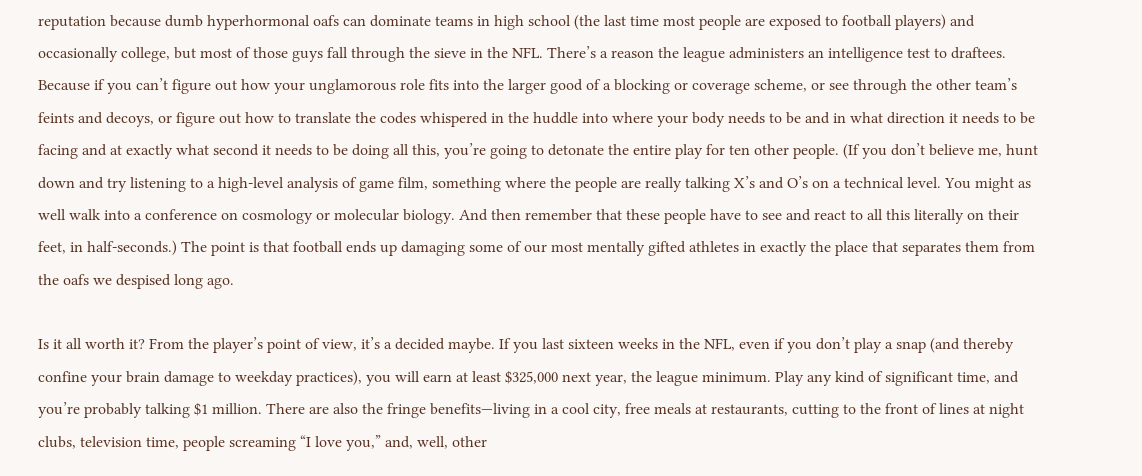reputation because dumb hyperhormonal oafs can dominate teams in high school (the last time most people are exposed to football players) and occasionally college, but most of those guys fall through the sieve in the NFL. There’s a reason the league administers an intelligence test to draftees. Because if you can’t figure out how your unglamorous role fits into the larger good of a blocking or coverage scheme, or see through the other team’s feints and decoys, or figure out how to translate the codes whispered in the huddle into where your body needs to be and in what direction it needs to be facing and at exactly what second it needs to be doing all this, you’re going to detonate the entire play for ten other people. (If you don’t believe me, hunt down and try listening to a high-level analysis of game film, something where the people are really talking X’s and O’s on a technical level. You might as well walk into a conference on cosmology or molecular biology. And then remember that these people have to see and react to all this literally on their feet, in half-seconds.) The point is that football ends up damaging some of our most mentally gifted athletes in exactly the place that separates them from the oafs we despised long ago.

Is it all worth it? From the player’s point of view, it’s a decided maybe. If you last sixteen weeks in the NFL, even if you don’t play a snap (and thereby confine your brain damage to weekday practices), you will earn at least $325,000 next year, the league minimum. Play any kind of significant time, and you’re probably talking $1 million. There are also the fringe benefits—living in a cool city, free meals at restaurants, cutting to the front of lines at night clubs, television time, people screaming “I love you,” and, well, other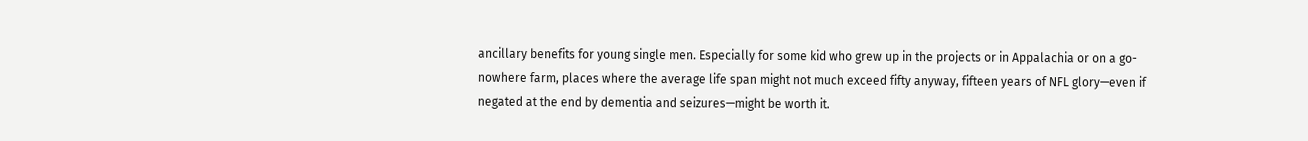ancillary benefits for young single men. Especially for some kid who grew up in the projects or in Appalachia or on a go-nowhere farm, places where the average life span might not much exceed fifty anyway, fifteen years of NFL glory—even if negated at the end by dementia and seizures—might be worth it.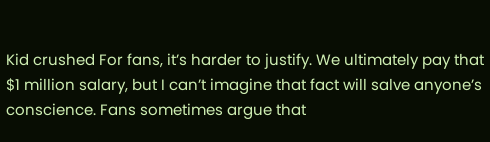Kid crushed For fans, it’s harder to justify. We ultimately pay that $1 million salary, but I can’t imagine that fact will salve anyone’s conscience. Fans sometimes argue that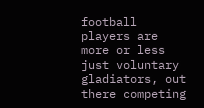football players are more or less just voluntary gladiators, out there competing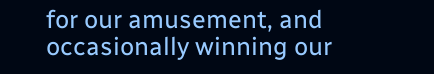for our amusement, and occasionally winning our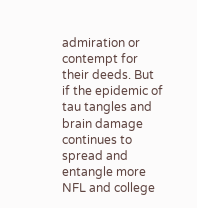admiration or contempt for their deeds. But if the epidemic of tau tangles and brain damage continues to spread and entangle more NFL and college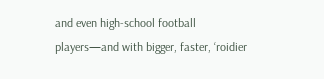and even high-school football players—and with bigger, faster, ‘roidier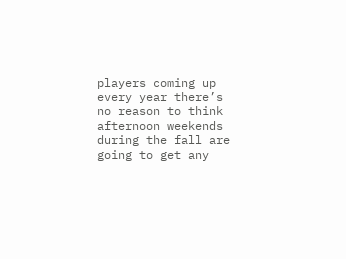players coming up every year there’s no reason to think afternoon weekends during the fall are going to get any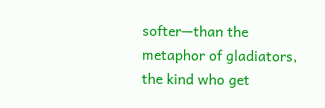softer—than the metaphor of gladiators, the kind who get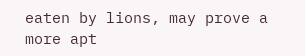eaten by lions, may prove a more apt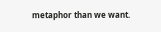metaphor than we want.